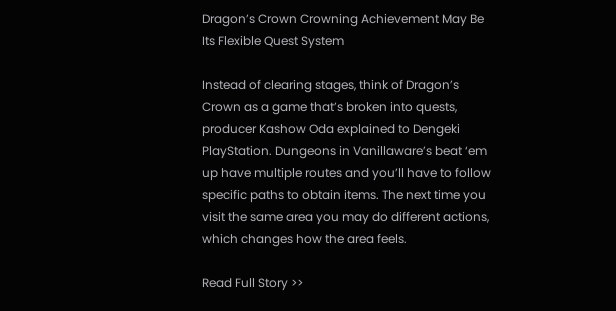Dragon’s Crown Crowning Achievement May Be Its Flexible Quest System

Instead of clearing stages, think of Dragon’s Crown as a game that’s broken into quests, producer Kashow Oda explained to Dengeki PlayStation. Dungeons in Vanillaware’s beat ‘em up have multiple routes and you’ll have to follow specific paths to obtain items. The next time you visit the same area you may do different actions, which changes how the area feels.

Read Full Story >>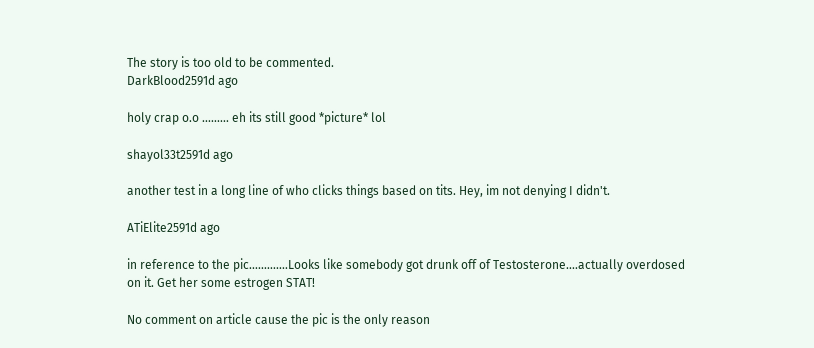The story is too old to be commented.
DarkBlood2591d ago

holy crap o.o ......... eh its still good *picture* lol

shayol33t2591d ago

another test in a long line of who clicks things based on tits. Hey, im not denying I didn't.

ATiElite2591d ago

in reference to the pic.............Looks like somebody got drunk off of Testosterone....actually overdosed on it. Get her some estrogen STAT!

No comment on article cause the pic is the only reason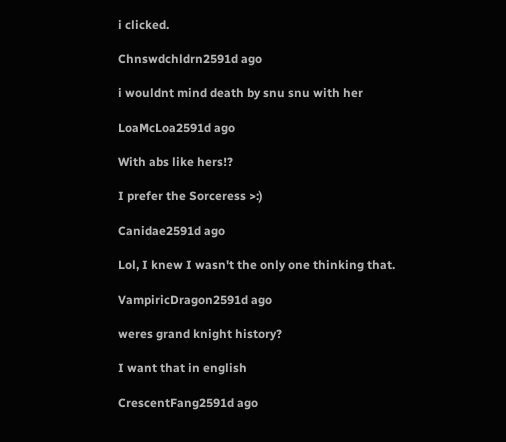i clicked.

Chnswdchldrn2591d ago

i wouldnt mind death by snu snu with her

LoaMcLoa2591d ago

With abs like hers!?

I prefer the Sorceress >:)

Canidae2591d ago

Lol, I knew I wasn't the only one thinking that.

VampiricDragon2591d ago

weres grand knight history?

I want that in english

CrescentFang2591d ago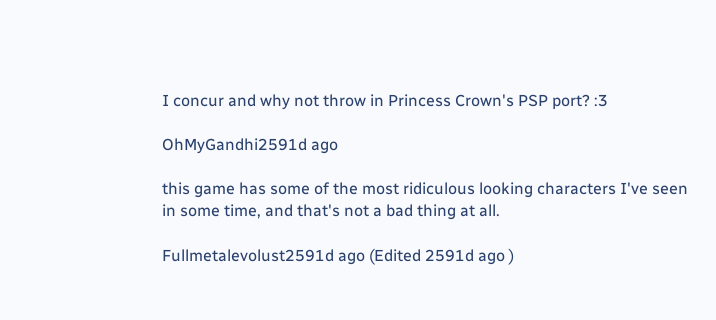I concur and why not throw in Princess Crown's PSP port? :3

OhMyGandhi2591d ago

this game has some of the most ridiculous looking characters I've seen in some time, and that's not a bad thing at all.

Fullmetalevolust2591d ago (Edited 2591d ago )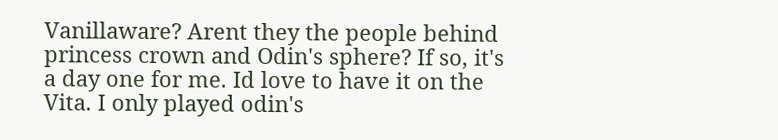Vanillaware? Arent they the people behind princess crown and Odin's sphere? If so, it's a day one for me. Id love to have it on the Vita. I only played odin's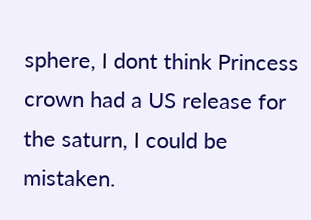sphere, I dont think Princess crown had a US release for the saturn, I could be mistaken.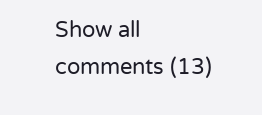Show all comments (13)